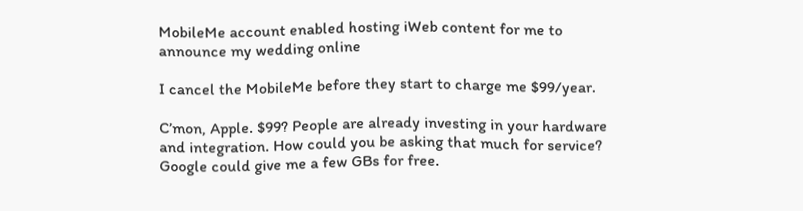MobileMe account enabled hosting iWeb content for me to announce my wedding online

I cancel the MobileMe before they start to charge me $99/year.

C’mon, Apple. $99? People are already investing in your hardware and integration. How could you be asking that much for service? Google could give me a few GBs for free.